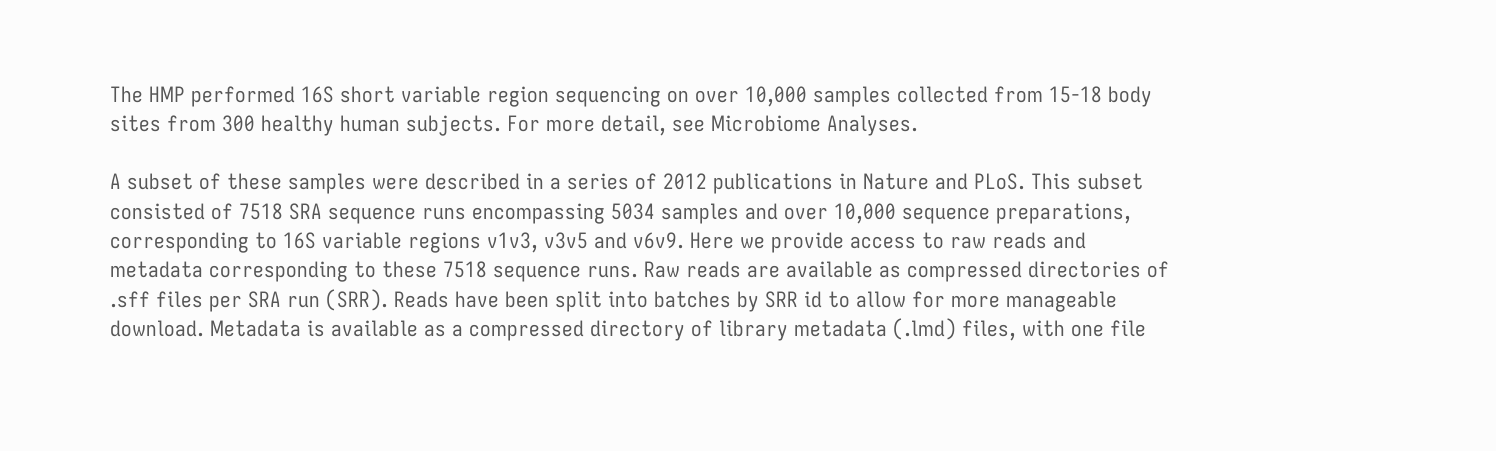The HMP performed 16S short variable region sequencing on over 10,000 samples collected from 15-18 body sites from 300 healthy human subjects. For more detail, see Microbiome Analyses.

A subset of these samples were described in a series of 2012 publications in Nature and PLoS. This subset consisted of 7518 SRA sequence runs encompassing 5034 samples and over 10,000 sequence preparations, corresponding to 16S variable regions v1v3, v3v5 and v6v9. Here we provide access to raw reads and metadata corresponding to these 7518 sequence runs. Raw reads are available as compressed directories of .sff files per SRA run (SRR). Reads have been split into batches by SRR id to allow for more manageable download. Metadata is available as a compressed directory of library metadata (.lmd) files, with one file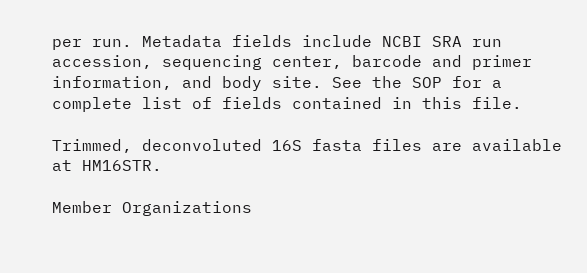per run. Metadata fields include NCBI SRA run accession, sequencing center, barcode and primer information, and body site. See the SOP for a complete list of fields contained in this file.

Trimmed, deconvoluted 16S fasta files are available at HM16STR.

Member Organizations